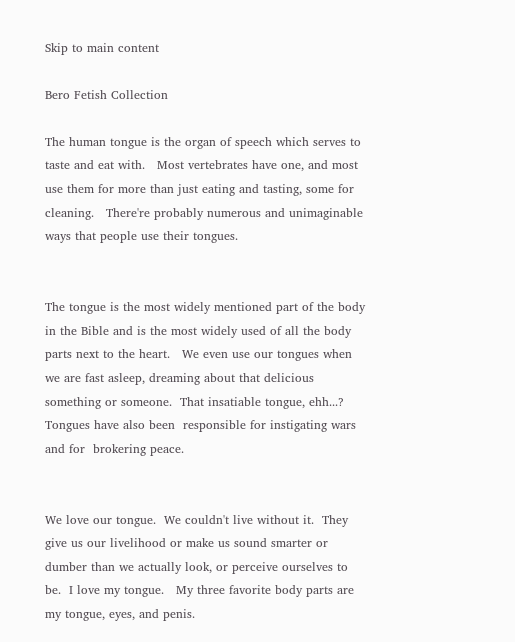Skip to main content

Bero Fetish Collection

The human tongue is the organ of speech which serves to taste and eat with.   Most vertebrates have one, and most use them for more than just eating and tasting, some for cleaning.   There're probably numerous and unimaginable ways that people use their tongues.


The tongue is the most widely mentioned part of the body in the Bible and is the most widely used of all the body parts next to the heart.   We even use our tongues when we are fast asleep, dreaming about that delicious something or someone.  That insatiable tongue, ehh...?  Tongues have also been  responsible for instigating wars and for  brokering peace.


We love our tongue.  We couldn't live without it.  They give us our livelihood or make us sound smarter or dumber than we actually look, or perceive ourselves to be.  I love my tongue.   My three favorite body parts are my tongue, eyes, and penis.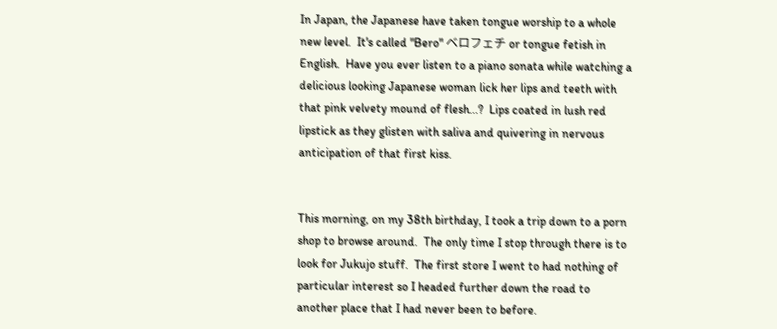In Japan, the Japanese have taken tongue worship to a whole new level.  It's called "Bero" ベロフェチ or tongue fetish in English.  Have you ever listen to a piano sonata while watching a delicious looking Japanese woman lick her lips and teeth with that pink velvety mound of flesh...?  Lips coated in lush red lipstick as they glisten with saliva and quivering in nervous anticipation of that first kiss.


This morning, on my 38th birthday, I took a trip down to a porn shop to browse around.  The only time I stop through there is to look for Jukujo stuff.  The first store I went to had nothing of particular interest so I headed further down the road to another place that I had never been to before.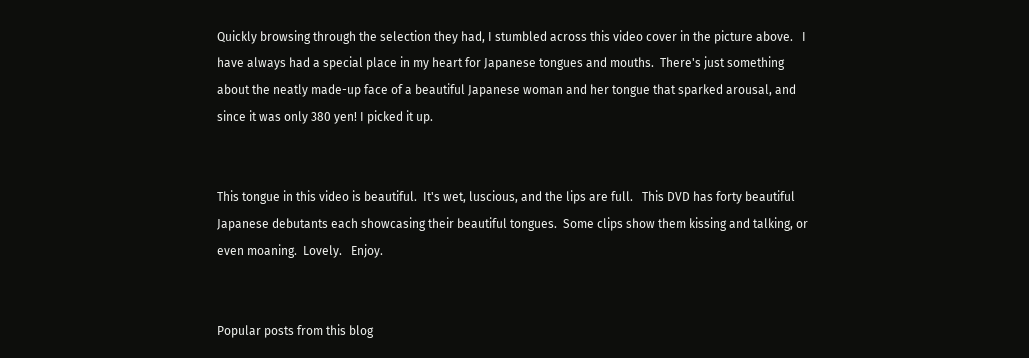Quickly browsing through the selection they had, I stumbled across this video cover in the picture above.   I have always had a special place in my heart for Japanese tongues and mouths.  There's just something about the neatly made-up face of a beautiful Japanese woman and her tongue that sparked arousal, and since it was only 380 yen! I picked it up.


This tongue in this video is beautiful.  It's wet, luscious, and the lips are full.   This DVD has forty beautiful Japanese debutants each showcasing their beautiful tongues.  Some clips show them kissing and talking, or even moaning.  Lovely.   Enjoy.


Popular posts from this blog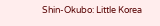Shin-Okubo: Little Korea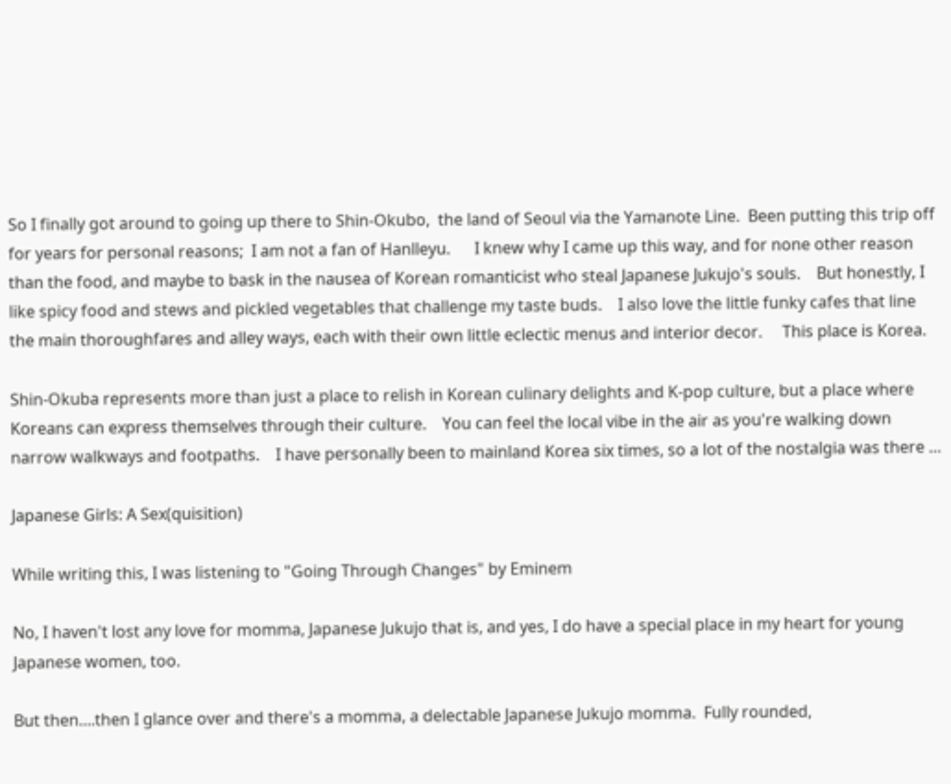So I finally got around to going up there to Shin-Okubo,  the land of Seoul via the Yamanote Line.  Been putting this trip off for years for personal reasons;  I am not a fan of Hanlleyu.      I knew why I came up this way, and for none other reason than the food, and maybe to bask in the nausea of Korean romanticist who steal Japanese Jukujo's souls.    But honestly, I like spicy food and stews and pickled vegetables that challenge my taste buds.    I also love the little funky cafes that line the main thoroughfares and alley ways, each with their own little eclectic menus and interior decor.     This place is Korea.

Shin-Okuba represents more than just a place to relish in Korean culinary delights and K-pop culture, but a place where Koreans can express themselves through their culture.    You can feel the local vibe in the air as you're walking down narrow walkways and footpaths.    I have personally been to mainland Korea six times, so a lot of the nostalgia was there …

Japanese Girls: A Sex(quisition)

While writing this, I was listening to "Going Through Changes" by Eminem

No, I haven't lost any love for momma, Japanese Jukujo that is, and yes, I do have a special place in my heart for young Japanese women, too.

But then....then I glance over and there's a momma, a delectable Japanese Jukujo momma.  Fully rounded,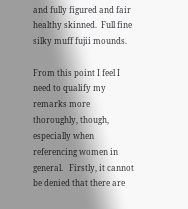and fully figured and fair healthy skinned.  Full fine silky muff fujii mounds.

From this point I feel I need to qualify my remarks more thoroughly, though, especially when referencing women in general.   Firstly, it cannot be denied that there are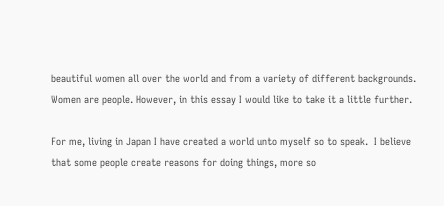beautiful women all over the world and from a variety of different backgrounds.  Women are people. However, in this essay I would like to take it a little further.

For me, living in Japan I have created a world unto myself so to speak.  I believe that some people create reasons for doing things, more so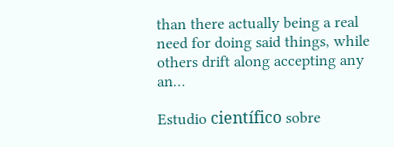than there actually being a real need for doing said things, while others drift along accepting any an…

Estudio científico sobre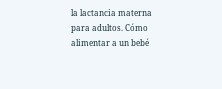la lactancia materna para adultos. Cómo alimentar a un bebé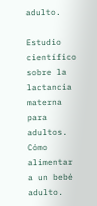adulto.

Estudio científico sobre la lactancia materna para adultos. Cómo alimentar a un bebé adulto.